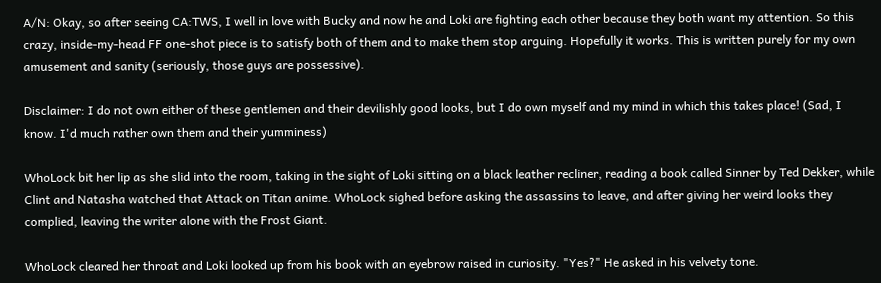A/N: Okay, so after seeing CA:TWS, I well in love with Bucky and now he and Loki are fighting each other because they both want my attention. So this crazy, inside-my-head FF one-shot piece is to satisfy both of them and to make them stop arguing. Hopefully it works. This is written purely for my own amusement and sanity (seriously, those guys are possessive).

Disclaimer: I do not own either of these gentlemen and their devilishly good looks, but I do own myself and my mind in which this takes place! (Sad, I know. I'd much rather own them and their yumminess)

WhoLock bit her lip as she slid into the room, taking in the sight of Loki sitting on a black leather recliner, reading a book called Sinner by Ted Dekker, while Clint and Natasha watched that Attack on Titan anime. WhoLock sighed before asking the assassins to leave, and after giving her weird looks they complied, leaving the writer alone with the Frost Giant.

WhoLock cleared her throat and Loki looked up from his book with an eyebrow raised in curiosity. "Yes?" He asked in his velvety tone.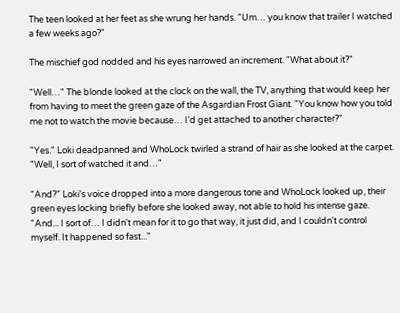The teen looked at her feet as she wrung her hands. "Um… you know that trailer I watched a few weeks ago?"

The mischief god nodded and his eyes narrowed an increment. "What about it?"

"Well…" The blonde looked at the clock on the wall, the TV, anything that would keep her from having to meet the green gaze of the Asgardian Frost Giant. "You know how you told me not to watch the movie because… I'd get attached to another character?"

"Yes." Loki deadpanned and WhoLock twirled a strand of hair as she looked at the carpet. "Well, I sort of watched it and…"

"And?" Loki's voice dropped into a more dangerous tone and WhoLock looked up, their green eyes locking briefly before she looked away, not able to hold his intense gaze. "And... I sort of… I didn't mean for it to go that way, it just did, and I couldn't control myself. It happened so fast..."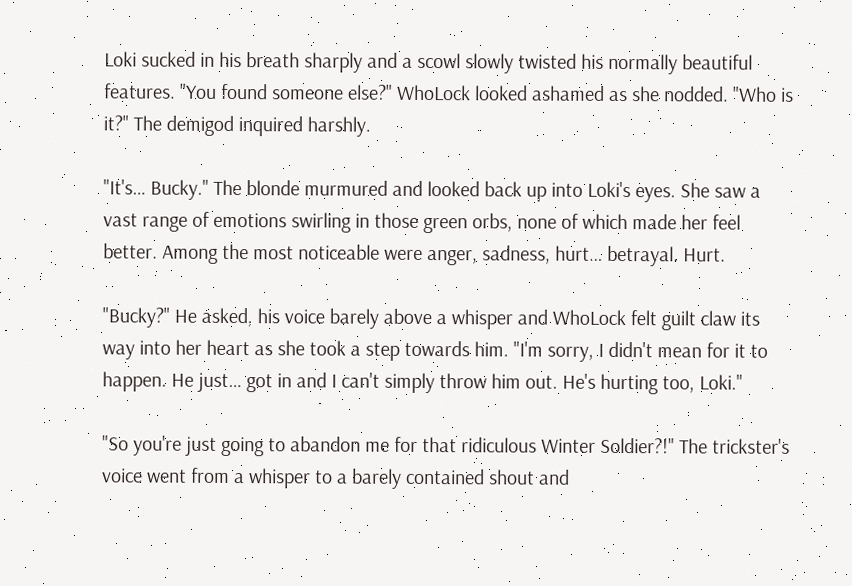Loki sucked in his breath sharply and a scowl slowly twisted his normally beautiful features. "You found someone else?" WhoLock looked ashamed as she nodded. "Who is it?" The demigod inquired harshly.

"It's… Bucky." The blonde murmured and looked back up into Loki's eyes. She saw a vast range of emotions swirling in those green orbs, none of which made her feel better. Among the most noticeable were anger, sadness, hurt… betrayal. Hurt.

"Bucky?" He asked, his voice barely above a whisper and WhoLock felt guilt claw its way into her heart as she took a step towards him. "I'm sorry, I didn't mean for it to happen. He just… got in and I can't simply throw him out. He's hurting too, Loki."

"So you're just going to abandon me for that ridiculous Winter Soldier?!" The trickster's voice went from a whisper to a barely contained shout and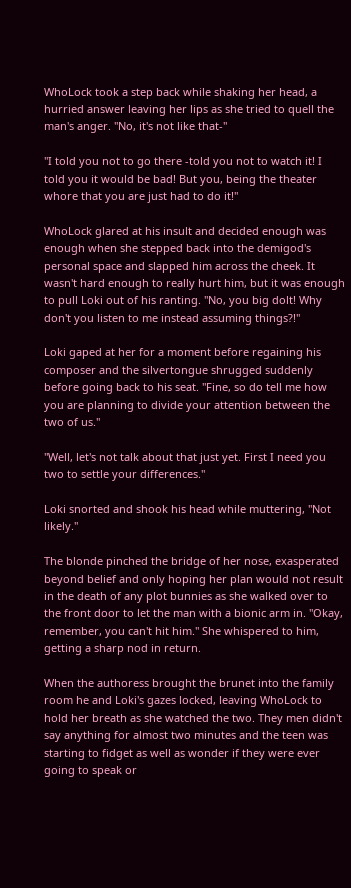WhoLock took a step back while shaking her head, a hurried answer leaving her lips as she tried to quell the man's anger. "No, it's not like that-"

"I told you not to go there -told you not to watch it! I told you it would be bad! But you, being the theater whore that you are just had to do it!"

WhoLock glared at his insult and decided enough was enough when she stepped back into the demigod's personal space and slapped him across the cheek. It wasn't hard enough to really hurt him, but it was enough to pull Loki out of his ranting. "No, you big dolt! Why don't you listen to me instead assuming things?!"

Loki gaped at her for a moment before regaining his composer and the silvertongue shrugged suddenly before going back to his seat. "Fine, so do tell me how you are planning to divide your attention between the two of us."

"Well, let's not talk about that just yet. First I need you two to settle your differences."

Loki snorted and shook his head while muttering, "Not likely."

The blonde pinched the bridge of her nose, exasperated beyond belief and only hoping her plan would not result in the death of any plot bunnies as she walked over to the front door to let the man with a bionic arm in. "Okay, remember, you can't hit him." She whispered to him, getting a sharp nod in return.

When the authoress brought the brunet into the family room he and Loki's gazes locked, leaving WhoLock to hold her breath as she watched the two. They men didn't say anything for almost two minutes and the teen was starting to fidget as well as wonder if they were ever going to speak or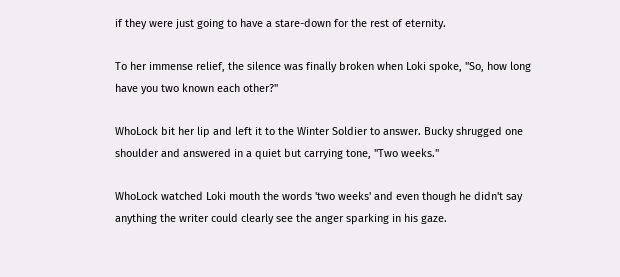if they were just going to have a stare-down for the rest of eternity.

To her immense relief, the silence was finally broken when Loki spoke, "So, how long have you two known each other?"

WhoLock bit her lip and left it to the Winter Soldier to answer. Bucky shrugged one shoulder and answered in a quiet but carrying tone, "Two weeks."

WhoLock watched Loki mouth the words 'two weeks' and even though he didn't say anything the writer could clearly see the anger sparking in his gaze.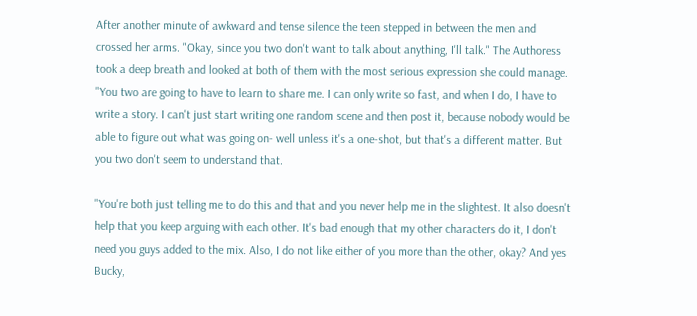After another minute of awkward and tense silence the teen stepped in between the men and crossed her arms. "Okay, since you two don't want to talk about anything, I'll talk." The Authoress took a deep breath and looked at both of them with the most serious expression she could manage. "You two are going to have to learn to share me. I can only write so fast, and when I do, I have to write a story. I can't just start writing one random scene and then post it, because nobody would be able to figure out what was going on- well unless it's a one-shot, but that's a different matter. But you two don't seem to understand that.

"You're both just telling me to do this and that and you never help me in the slightest. It also doesn't help that you keep arguing with each other. It's bad enough that my other characters do it, I don't need you guys added to the mix. Also, I do not like either of you more than the other, okay? And yes Bucky,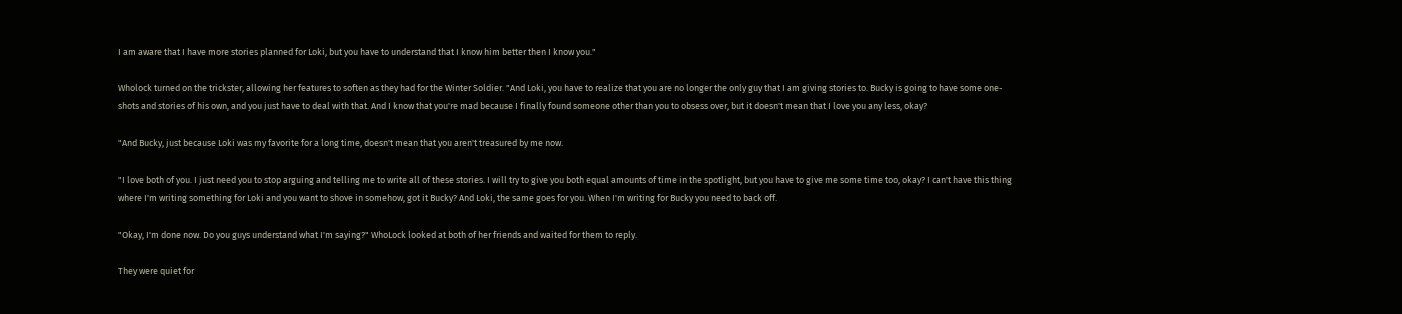I am aware that I have more stories planned for Loki, but you have to understand that I know him better then I know you."

Wholock turned on the trickster, allowing her features to soften as they had for the Winter Soldier. "And Loki, you have to realize that you are no longer the only guy that I am giving stories to. Bucky is going to have some one-shots and stories of his own, and you just have to deal with that. And I know that you're mad because I finally found someone other than you to obsess over, but it doesn't mean that I love you any less, okay?

"And Bucky, just because Loki was my favorite for a long time, doesn't mean that you aren't treasured by me now.

"I love both of you. I just need you to stop arguing and telling me to write all of these stories. I will try to give you both equal amounts of time in the spotlight, but you have to give me some time too, okay? I can't have this thing where I'm writing something for Loki and you want to shove in somehow, got it Bucky? And Loki, the same goes for you. When I'm writing for Bucky you need to back off.

"Okay, I'm done now. Do you guys understand what I'm saying?" WhoLock looked at both of her friends and waited for them to reply.

They were quiet for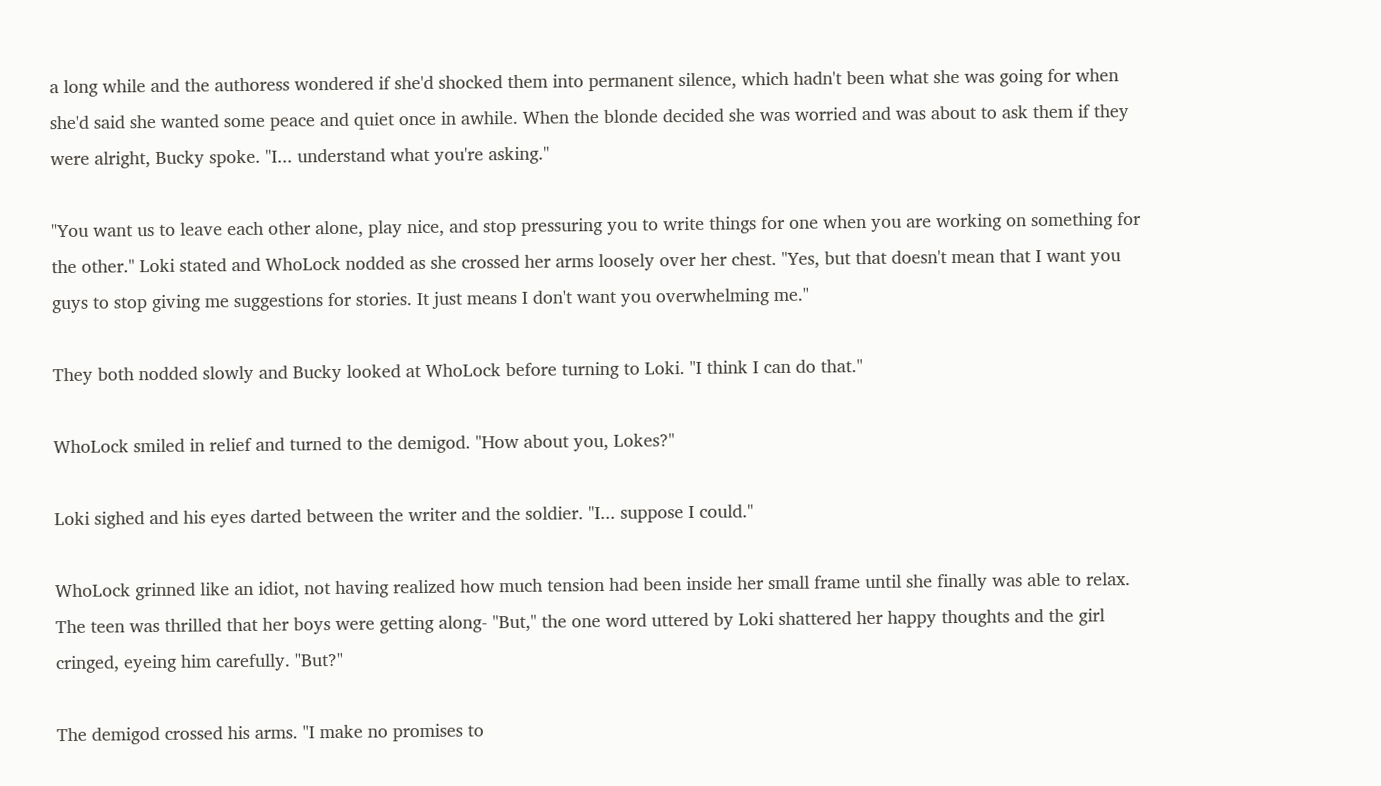a long while and the authoress wondered if she'd shocked them into permanent silence, which hadn't been what she was going for when she'd said she wanted some peace and quiet once in awhile. When the blonde decided she was worried and was about to ask them if they were alright, Bucky spoke. "I... understand what you're asking."

"You want us to leave each other alone, play nice, and stop pressuring you to write things for one when you are working on something for the other." Loki stated and WhoLock nodded as she crossed her arms loosely over her chest. "Yes, but that doesn't mean that I want you guys to stop giving me suggestions for stories. It just means I don't want you overwhelming me."

They both nodded slowly and Bucky looked at WhoLock before turning to Loki. "I think I can do that."

WhoLock smiled in relief and turned to the demigod. "How about you, Lokes?"

Loki sighed and his eyes darted between the writer and the soldier. "I... suppose I could."

WhoLock grinned like an idiot, not having realized how much tension had been inside her small frame until she finally was able to relax. The teen was thrilled that her boys were getting along- "But," the one word uttered by Loki shattered her happy thoughts and the girl cringed, eyeing him carefully. "But?"

The demigod crossed his arms. "I make no promises to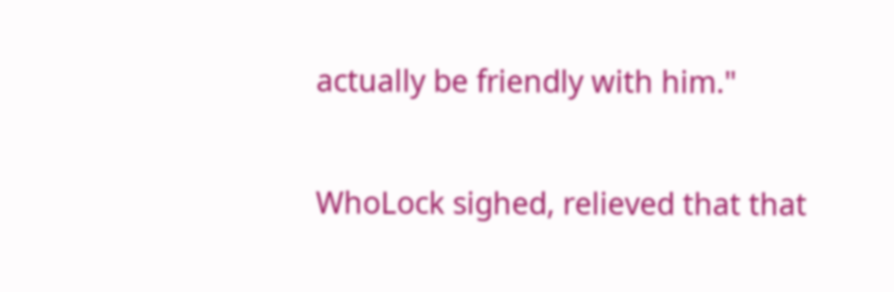actually be friendly with him."

WhoLock sighed, relieved that that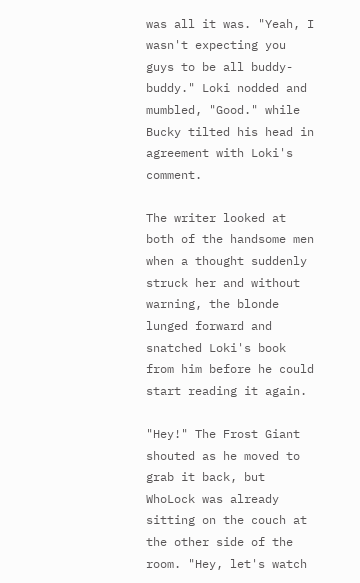was all it was. "Yeah, I wasn't expecting you guys to be all buddy-buddy." Loki nodded and mumbled, "Good." while Bucky tilted his head in agreement with Loki's comment.

The writer looked at both of the handsome men when a thought suddenly struck her and without warning, the blonde lunged forward and snatched Loki's book from him before he could start reading it again.

"Hey!" The Frost Giant shouted as he moved to grab it back, but WhoLock was already sitting on the couch at the other side of the room. "Hey, let's watch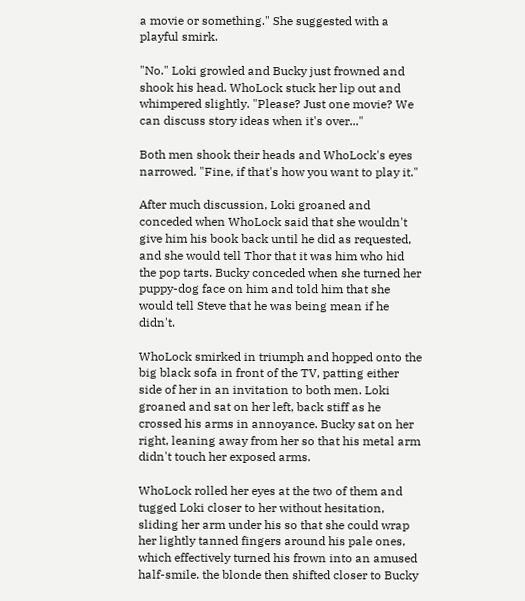a movie or something." She suggested with a playful smirk.

"No." Loki growled and Bucky just frowned and shook his head. WhoLock stuck her lip out and whimpered slightly. "Please? Just one movie? We can discuss story ideas when it's over..."

Both men shook their heads and WhoLock's eyes narrowed. "Fine, if that's how you want to play it."

After much discussion, Loki groaned and conceded when WhoLock said that she wouldn't give him his book back until he did as requested, and she would tell Thor that it was him who hid the pop tarts. Bucky conceded when she turned her puppy-dog face on him and told him that she would tell Steve that he was being mean if he didn't.

WhoLock smirked in triumph and hopped onto the big black sofa in front of the TV, patting either side of her in an invitation to both men. Loki groaned and sat on her left, back stiff as he crossed his arms in annoyance. Bucky sat on her right, leaning away from her so that his metal arm didn't touch her exposed arms.

WhoLock rolled her eyes at the two of them and tugged Loki closer to her without hesitation, sliding her arm under his so that she could wrap her lightly tanned fingers around his pale ones, which effectively turned his frown into an amused half-smile. the blonde then shifted closer to Bucky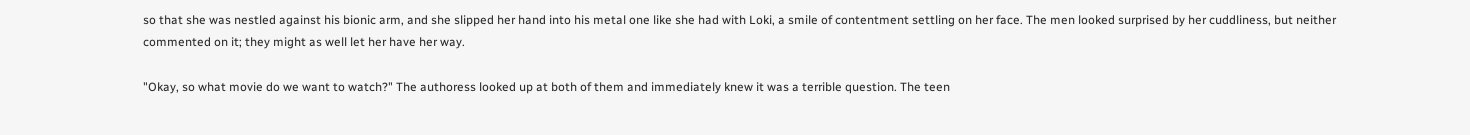so that she was nestled against his bionic arm, and she slipped her hand into his metal one like she had with Loki, a smile of contentment settling on her face. The men looked surprised by her cuddliness, but neither commented on it; they might as well let her have her way.

"Okay, so what movie do we want to watch?" The authoress looked up at both of them and immediately knew it was a terrible question. The teen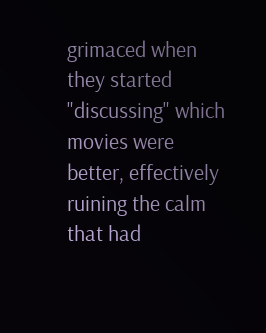grimaced when they started "discussing" which movies were better, effectively ruining the calm that had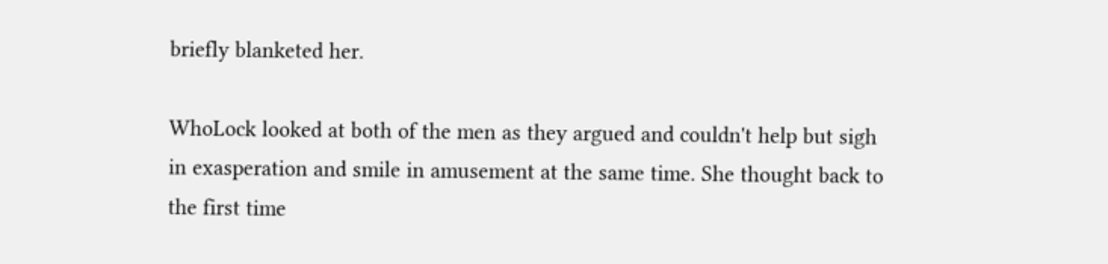briefly blanketed her.

WhoLock looked at both of the men as they argued and couldn't help but sigh in exasperation and smile in amusement at the same time. She thought back to the first time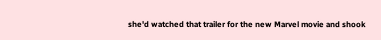she'd watched that trailer for the new Marvel movie and shook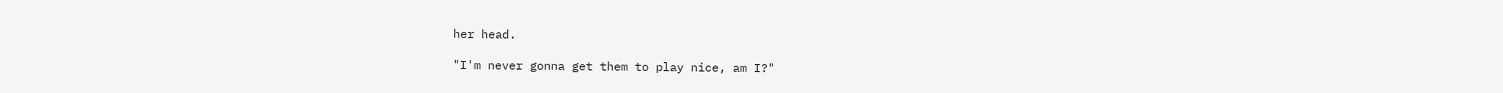her head.

"I'm never gonna get them to play nice, am I?"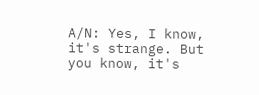A/N: Yes, I know, it's strange. But you know, it's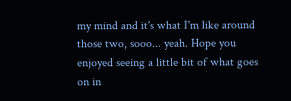my mind and it's what I'm like around those two, sooo... yeah. Hope you enjoyed seeing a little bit of what goes on in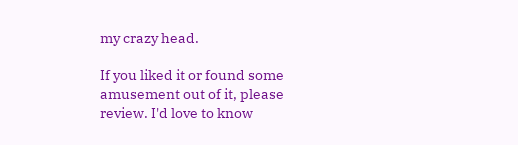my crazy head.

If you liked it or found some amusement out of it, please review. I'd love to know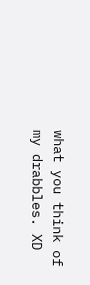what you think of my drabbles. XD